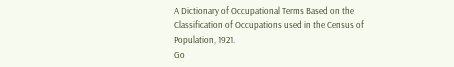A Dictionary of Occupational Terms Based on the Classification of Occupations used in the Census of Population, 1921.
Go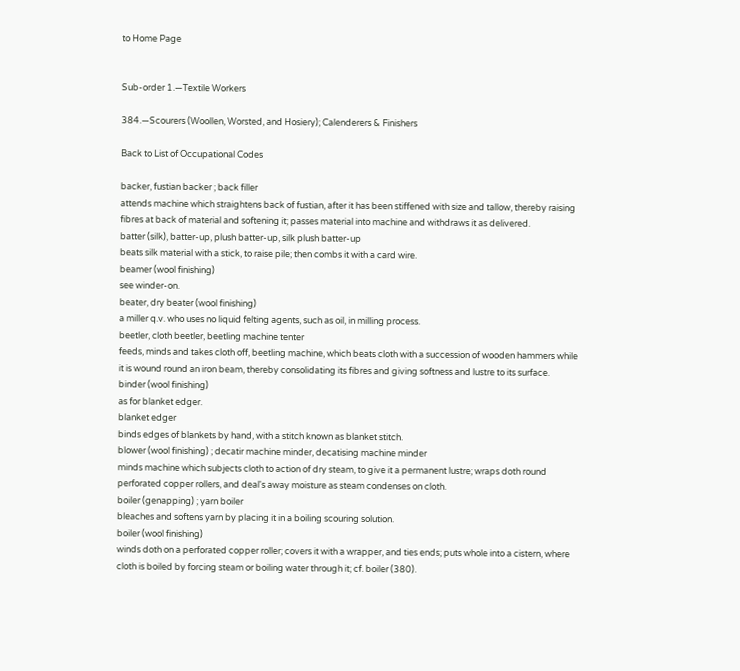to Home Page


Sub-order 1.—Textile Workers

384.—Scourers (Woollen, Worsted, and Hosiery); Calenderers & Finishers

Back to List of Occupational Codes

backer, fustian backer ; back filler
attends machine which straightens back of fustian, after it has been stiffened with size and tallow, thereby raising fibres at back of material and softening it; passes material into machine and withdraws it as delivered.
batter (silk), batter-up, plush batter-up, silk plush batter-up
beats silk material with a stick, to raise pile; then combs it with a card wire.
beamer (wool finishing)
see winder-on.
beater, dry beater (wool finishing)
a miller q.v. who uses no liquid felting agents, such as oil, in milling process.
beetler, cloth beetler, beetling machine tenter
feeds, minds and takes cloth off, beetling machine, which beats cloth with a succession of wooden hammers while it is wound round an iron beam, thereby consolidating its fibres and giving softness and lustre to its surface.
binder (wool finishing)
as for blanket edger.
blanket edger
binds edges of blankets by hand, with a stitch known as blanket stitch.
blower (wool finishing) ; decatir machine minder, decatising machine minder
minds machine which subjects cloth to action of dry steam, to give it a permanent lustre; wraps doth round perforated copper rollers, and deal's away moisture as steam condenses on cloth.
boiler (genapping) ; yarn boiler
bleaches and softens yarn by placing it in a boiling scouring solution.
boiler (wool finishing)
winds doth on a perforated copper roller; covers it with a wrapper, and ties ends; puts whole into a cistern, where cloth is boiled by forcing steam or boiling water through it; cf. boiler (380).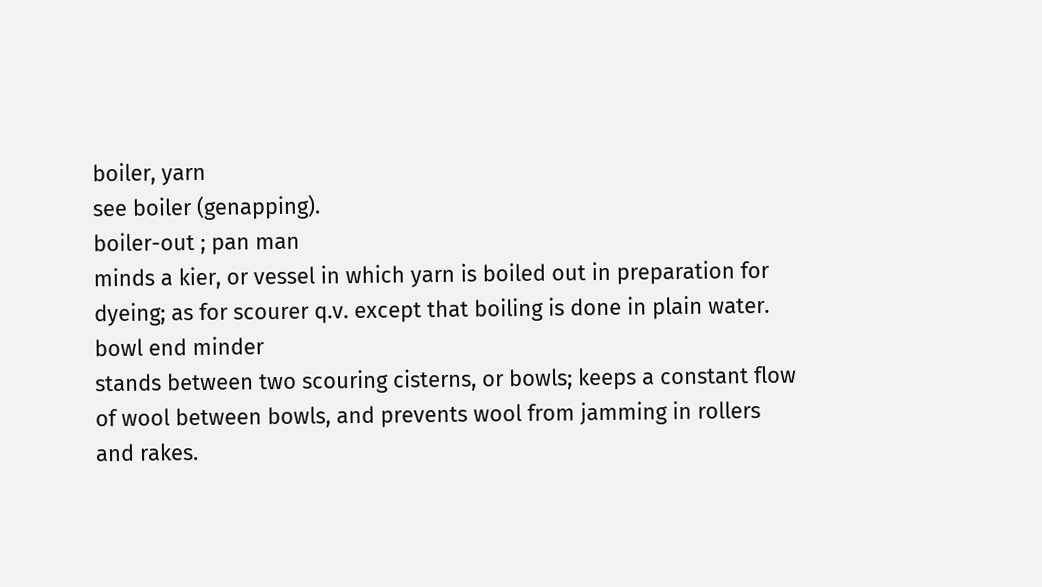boiler, yarn
see boiler (genapping).
boiler-out ; pan man
minds a kier, or vessel in which yarn is boiled out in preparation for dyeing; as for scourer q.v. except that boiling is done in plain water.
bowl end minder
stands between two scouring cisterns, or bowls; keeps a constant flow of wool between bowls, and prevents wool from jamming in rollers and rakes.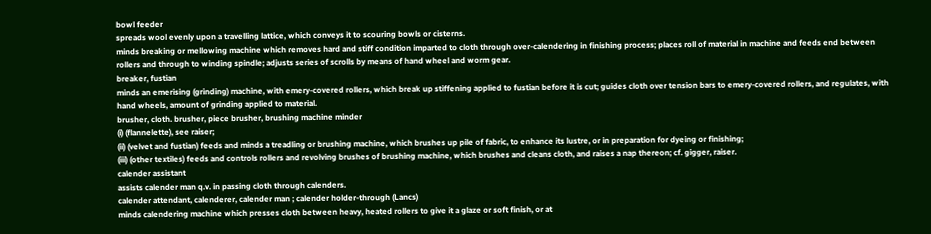bowl feeder
spreads wool evenly upon a travelling lattice, which conveys it to scouring bowls or cisterns.
minds breaking or mellowing machine which removes hard and stiff condition imparted to cloth through over-calendering in finishing process; places roll of material in machine and feeds end between rollers and through to winding spindle; adjusts series of scrolls by means of hand wheel and worm gear.
breaker, fustian
minds an emerising (grinding) machine, with emery-covered rollers, which break up stiffening applied to fustian before it is cut; guides cloth over tension bars to emery-covered rollers, and regulates, with hand wheels, amount of grinding applied to material.
brusher, cloth. brusher, piece brusher, brushing machine minder
(i) (flannelette), see raiser;
(ii) (velvet and fustian) feeds and minds a treadling or brushing machine, which brushes up pile of fabric, to enhance its lustre, or in preparation for dyeing or finishing;
(iii) (other textiles) feeds and controls rollers and revolving brushes of brushing machine, which brushes and cleans cloth, and raises a nap thereon; cf. gigger, raiser.
calender assistant
assists calender man q.v. in passing cloth through calenders.
calender attendant, calenderer, calender man ; calender holder-through (Lancs)
minds calendering machine which presses cloth between heavy, heated rollers to give it a glaze or soft finish, or at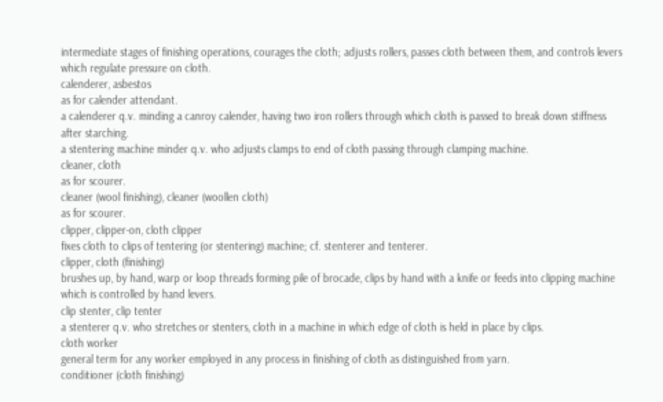intermediate stages of finishing operations, courages the cloth; adjusts rollers, passes cloth between them, and controls levers which regulate pressure on cloth.
calenderer, asbestos
as for calender attendant.
a calenderer q.v. minding a canroy calender, having two iron rollers through which cloth is passed to break down stiffness after starching.
a stentering machine minder q.v. who adjusts clamps to end of cloth passing through clamping machine.
cleaner, cloth
as for scourer.
cleaner (wool finishing), cleaner (woollen cloth)
as for scourer.
clipper, clipper-on, cloth clipper
fixes cloth to clips of tentering (or stentering) machine; cf. stenterer and tenterer.
clipper, cloth (finishing)
brushes up, by hand, warp or loop threads forming pile of brocade, clips by hand with a knife or feeds into clipping machine which is controlled by hand levers.
clip stenter, clip tenter
a stenterer q.v. who stretches or stenters, cloth in a machine in which edge of cloth is held in place by clips.
cloth worker
general term for any worker employed in any process in finishing of cloth as distinguished from yarn.
conditioner (cloth finishing)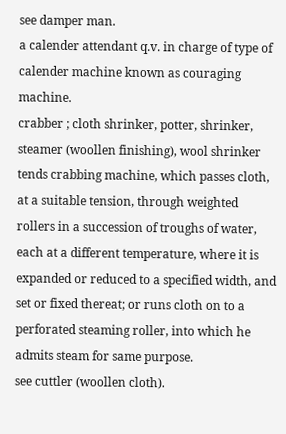see damper man.
a calender attendant q.v. in charge of type of calender machine known as couraging machine.
crabber ; cloth shrinker, potter, shrinker, steamer (woollen finishing), wool shrinker
tends crabbing machine, which passes cloth, at a suitable tension, through weighted rollers in a succession of troughs of water, each at a different temperature, where it is expanded or reduced to a specified width, and set or fixed thereat; or runs cloth on to a perforated steaming roller, into which he admits steam for same purpose.
see cuttler (woollen cloth).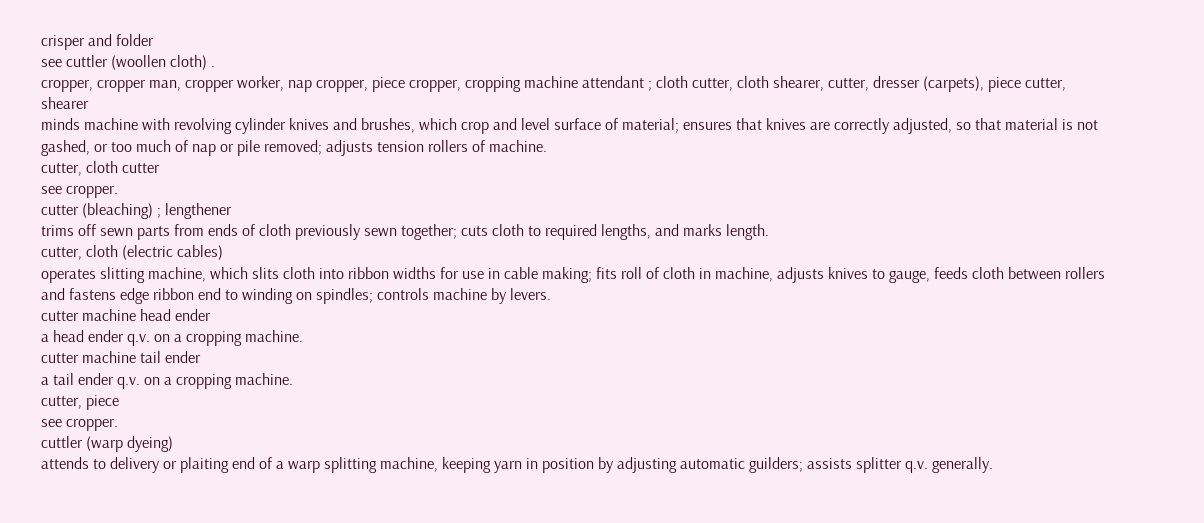crisper and folder
see cuttler (woollen cloth) .
cropper, cropper man, cropper worker, nap cropper, piece cropper, cropping machine attendant ; cloth cutter, cloth shearer, cutter, dresser (carpets), piece cutter, shearer
minds machine with revolving cylinder knives and brushes, which crop and level surface of material; ensures that knives are correctly adjusted, so that material is not gashed, or too much of nap or pile removed; adjusts tension rollers of machine.
cutter, cloth cutter
see cropper.
cutter (bleaching) ; lengthener
trims off sewn parts from ends of cloth previously sewn together; cuts cloth to required lengths, and marks length.
cutter, cloth (electric cables)
operates slitting machine, which slits cloth into ribbon widths for use in cable making; fits roll of cloth in machine, adjusts knives to gauge, feeds cloth between rollers and fastens edge ribbon end to winding on spindles; controls machine by levers.
cutter machine head ender
a head ender q.v. on a cropping machine.
cutter machine tail ender
a tail ender q.v. on a cropping machine.
cutter, piece
see cropper.
cuttler (warp dyeing)
attends to delivery or plaiting end of a warp splitting machine, keeping yarn in position by adjusting automatic guilders; assists splitter q.v. generally.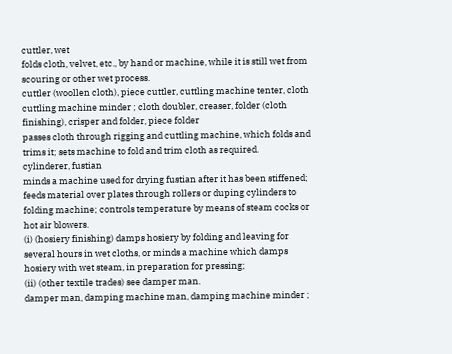cuttler, wet
folds cloth, velvet, etc., by hand or machine, while it is still wet from scouring or other wet process.
cuttler (woollen cloth), piece cuttler, cuttling machine tenter, cloth cuttling machine minder ; cloth doubler, creaser, folder (cloth finishing), crisper and folder, piece folder
passes cloth through rigging and cuttling machine, which folds and trims it; sets machine to fold and trim cloth as required.
cylinderer, fustian
minds a machine used for drying fustian after it has been stiffened; feeds material over plates through rollers or duping cylinders to folding machine; controls temperature by means of steam cocks or hot air blowers.
(i) (hosiery finishing) damps hosiery by folding and leaving for several hours in wet cloths, or minds a machine which damps hosiery with wet steam, in preparation for pressing;
(ii) (other textile trades) see damper man.
damper man, damping machine man, damping machine minder ;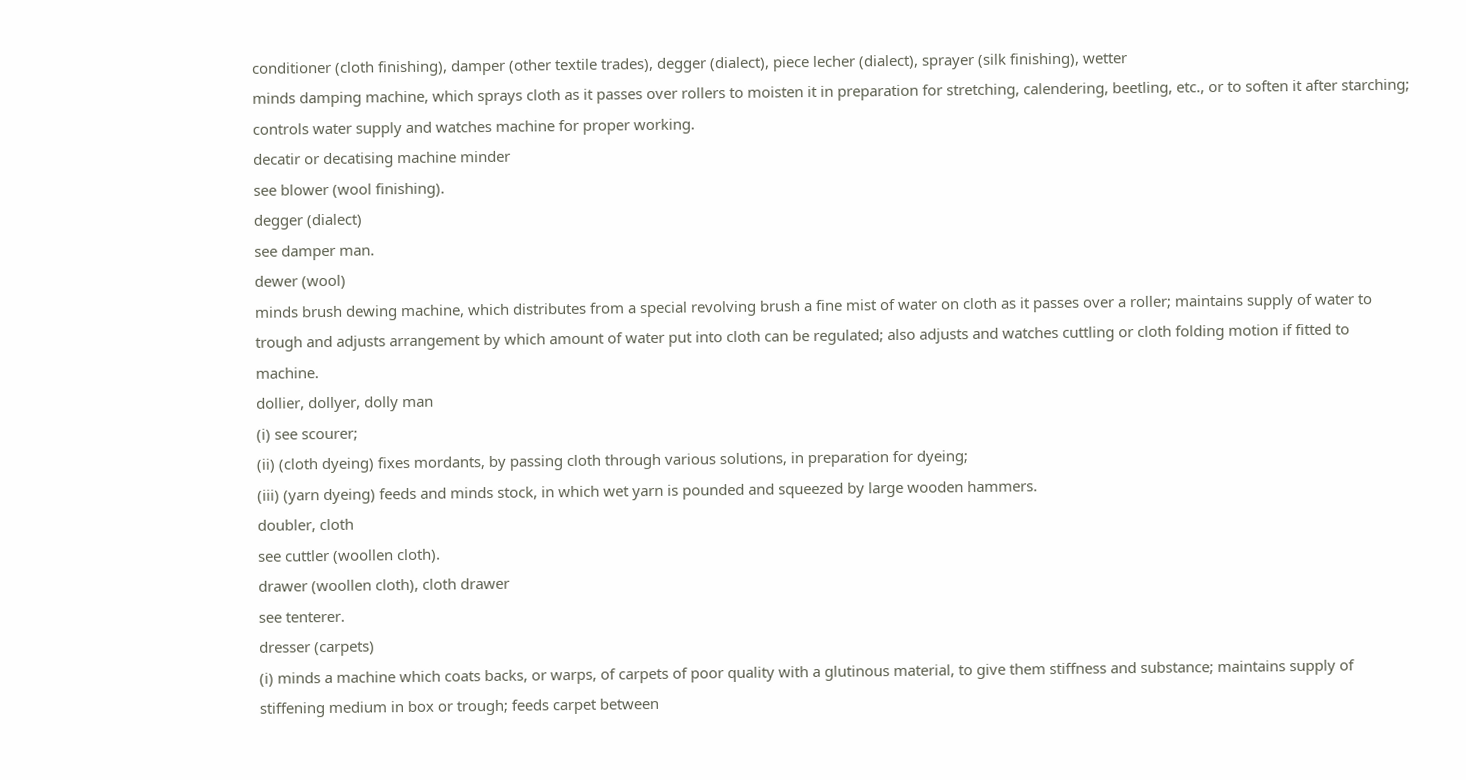conditioner (cloth finishing), damper (other textile trades), degger (dialect), piece lecher (dialect), sprayer (silk finishing), wetter
minds damping machine, which sprays cloth as it passes over rollers to moisten it in preparation for stretching, calendering, beetling, etc., or to soften it after starching; controls water supply and watches machine for proper working.
decatir or decatising machine minder
see blower (wool finishing).
degger (dialect)
see damper man.
dewer (wool)
minds brush dewing machine, which distributes from a special revolving brush a fine mist of water on cloth as it passes over a roller; maintains supply of water to trough and adjusts arrangement by which amount of water put into cloth can be regulated; also adjusts and watches cuttling or cloth folding motion if fitted to machine.
dollier, dollyer, dolly man
(i) see scourer;
(ii) (cloth dyeing) fixes mordants, by passing cloth through various solutions, in preparation for dyeing;
(iii) (yarn dyeing) feeds and minds stock, in which wet yarn is pounded and squeezed by large wooden hammers.
doubler, cloth
see cuttler (woollen cloth).
drawer (woollen cloth), cloth drawer
see tenterer.
dresser (carpets)
(i) minds a machine which coats backs, or warps, of carpets of poor quality with a glutinous material, to give them stiffness and substance; maintains supply of stiffening medium in box or trough; feeds carpet between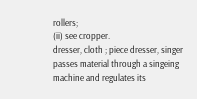rollers;
(ii) see cropper.
dresser, cloth ; piece dresser, singer
passes material through a singeing machine and regulates its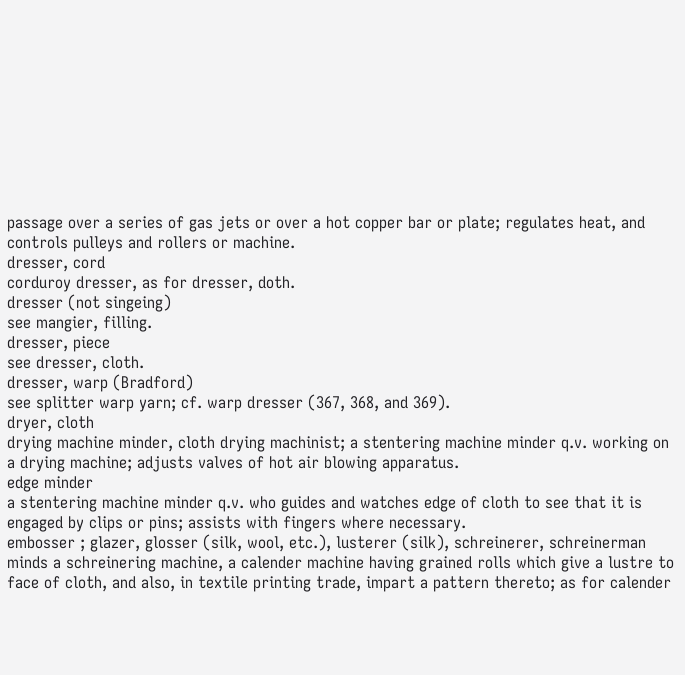passage over a series of gas jets or over a hot copper bar or plate; regulates heat, and controls pulleys and rollers or machine.
dresser, cord
corduroy dresser, as for dresser, doth.
dresser (not singeing)
see mangier, filling.
dresser, piece
see dresser, cloth.
dresser, warp (Bradford)
see splitter warp yarn; cf. warp dresser (367, 368, and 369).
dryer, cloth
drying machine minder, cloth drying machinist; a stentering machine minder q.v. working on a drying machine; adjusts valves of hot air blowing apparatus.
edge minder
a stentering machine minder q.v. who guides and watches edge of cloth to see that it is engaged by clips or pins; assists with fingers where necessary.
embosser ; glazer, glosser (silk, wool, etc.), lusterer (silk), schreinerer, schreinerman
minds a schreinering machine, a calender machine having grained rolls which give a lustre to face of cloth, and also, in textile printing trade, impart a pattern thereto; as for calender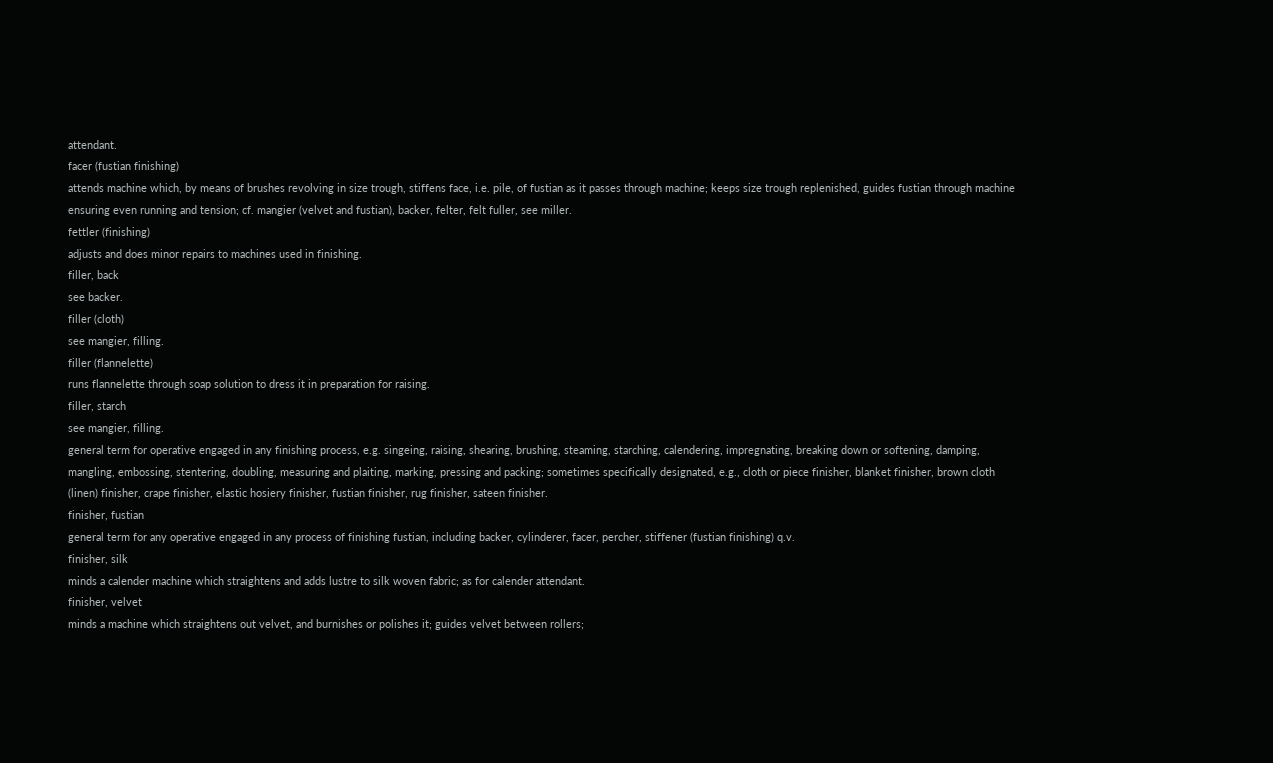attendant.
facer (fustian finishing)
attends machine which, by means of brushes revolving in size trough, stiffens face, i.e. pile, of fustian as it passes through machine; keeps size trough replenished, guides fustian through machine ensuring even running and tension; cf. mangier (velvet and fustian), backer, felter, felt fuller, see miller.
fettler (finishing)
adjusts and does minor repairs to machines used in finishing.
filler, back
see backer.
filler (cloth)
see mangier, filling.
filler (flannelette)
runs flannelette through soap solution to dress it in preparation for raising.
filler, starch
see mangier, filling.
general term for operative engaged in any finishing process, e.g. singeing, raising, shearing, brushing, steaming, starching, calendering, impregnating, breaking down or softening, damping, mangling, embossing, stentering, doubling, measuring and plaiting, marking, pressing and packing; sometimes specifically designated, e.g., cloth or piece finisher, blanket finisher, brown cloth (linen) finisher, crape finisher, elastic hosiery finisher, fustian finisher, rug finisher, sateen finisher.
finisher, fustian
general term for any operative engaged in any process of finishing fustian, including backer, cylinderer, facer, percher, stiffener (fustian finishing) q.v.
finisher, silk
minds a calender machine which straightens and adds lustre to silk woven fabric; as for calender attendant.
finisher, velvet
minds a machine which straightens out velvet, and burnishes or polishes it; guides velvet between rollers;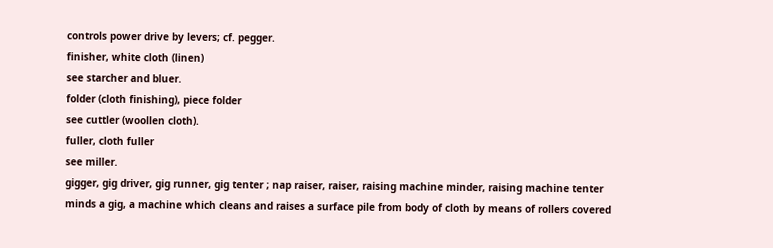controls power drive by levers; cf. pegger.
finisher, white cloth (linen)
see starcher and bluer.
folder (cloth finishing), piece folder
see cuttler (woollen cloth).
fuller, cloth fuller
see miller.
gigger, gig driver, gig runner, gig tenter ; nap raiser, raiser, raising machine minder, raising machine tenter
minds a gig, a machine which cleans and raises a surface pile from body of cloth by means of rollers covered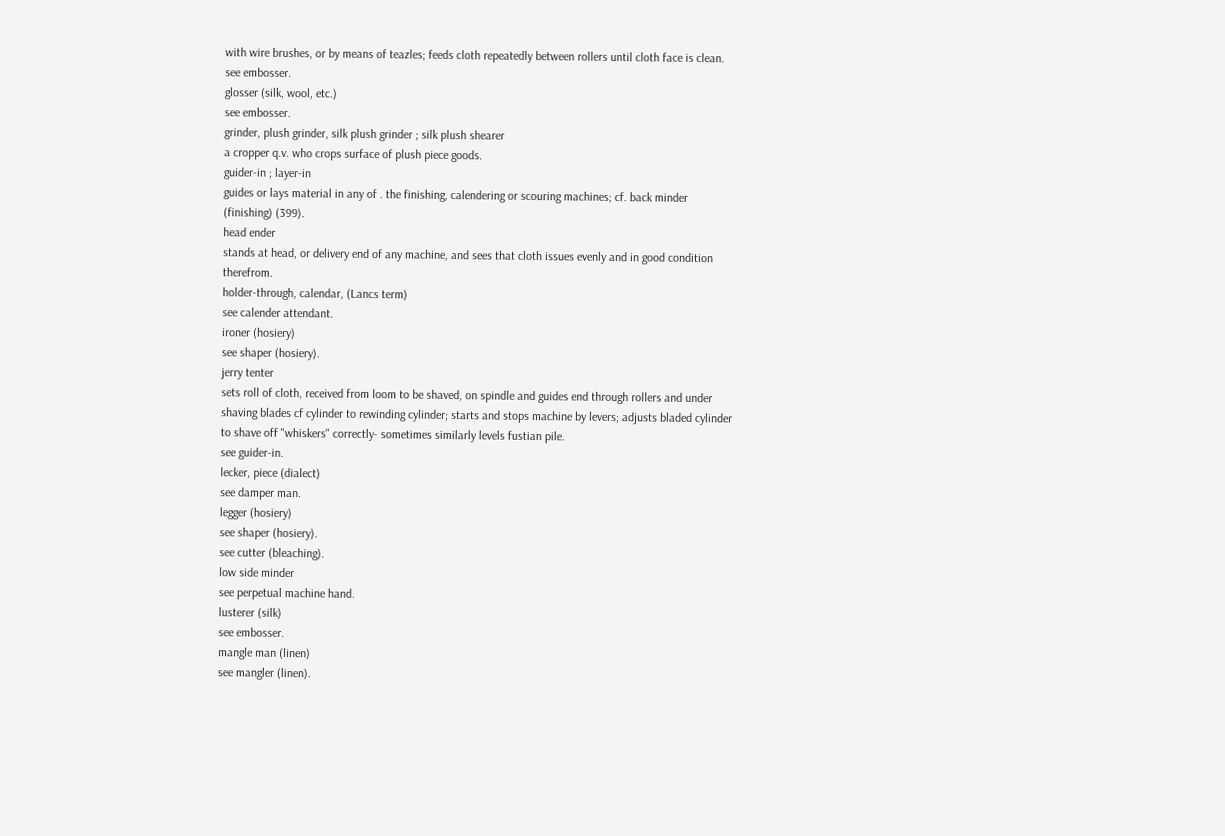with wire brushes, or by means of teazles; feeds cloth repeatedly between rollers until cloth face is clean.
see embosser.
glosser (silk, wool, etc.)
see embosser.
grinder, plush grinder, silk plush grinder ; silk plush shearer
a cropper q.v. who crops surface of plush piece goods.
guider-in ; layer-in
guides or lays material in any of . the finishing, calendering or scouring machines; cf. back minder (finishing) (399).
head ender
stands at head, or delivery end of any machine, and sees that cloth issues evenly and in good condition therefrom.
holder-through, calendar, (Lancs term)
see calender attendant.
ironer (hosiery)
see shaper (hosiery).
jerry tenter
sets roll of cloth, received from loom to be shaved, on spindle and guides end through rollers and under shaving blades cf cylinder to rewinding cylinder; starts and stops machine by levers; adjusts bladed cylinder to shave off "whiskers" correctly- sometimes similarly levels fustian pile.
see guider-in.
lecker, piece (dialect)
see damper man.
legger (hosiery)
see shaper (hosiery).
see cutter (bleaching).
low side minder
see perpetual machine hand.
lusterer (silk)
see embosser.
mangle man (linen)
see mangler (linen).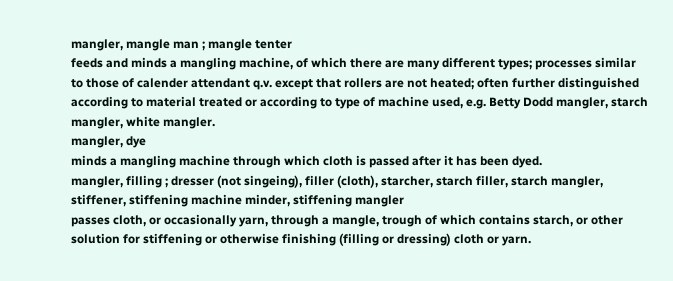mangler, mangle man ; mangle tenter
feeds and minds a mangling machine, of which there are many different types; processes similar to those of calender attendant q.v. except that rollers are not heated; often further distinguished according to material treated or according to type of machine used, e.g. Betty Dodd mangler, starch mangler, white mangler.
mangler, dye
minds a mangling machine through which cloth is passed after it has been dyed.
mangler, filling ; dresser (not singeing), filler (cloth), starcher, starch filler, starch mangler, stiffener, stiffening machine minder, stiffening mangler
passes cloth, or occasionally yarn, through a mangle, trough of which contains starch, or other solution for stiffening or otherwise finishing (filling or dressing) cloth or yarn.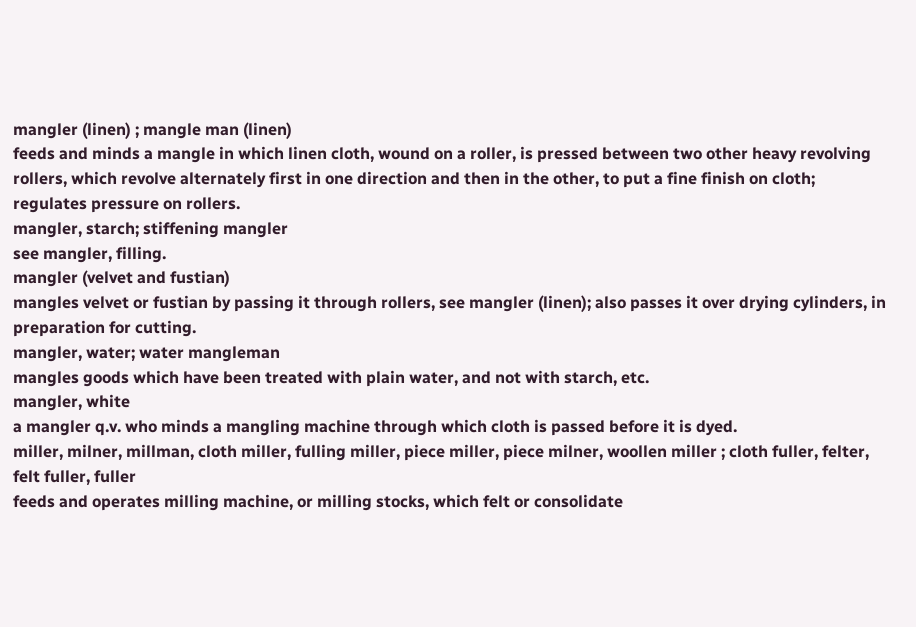mangler (linen) ; mangle man (linen)
feeds and minds a mangle in which linen cloth, wound on a roller, is pressed between two other heavy revolving rollers, which revolve alternately first in one direction and then in the other, to put a fine finish on cloth; regulates pressure on rollers.
mangler, starch; stiffening mangler
see mangler, filling.
mangler (velvet and fustian)
mangles velvet or fustian by passing it through rollers, see mangler (linen); also passes it over drying cylinders, in preparation for cutting.
mangler, water; water mangleman
mangles goods which have been treated with plain water, and not with starch, etc.
mangler, white
a mangler q.v. who minds a mangling machine through which cloth is passed before it is dyed.
miller, milner, millman, cloth miller, fulling miller, piece miller, piece milner, woollen miller ; cloth fuller, felter, felt fuller, fuller
feeds and operates milling machine, or milling stocks, which felt or consolidate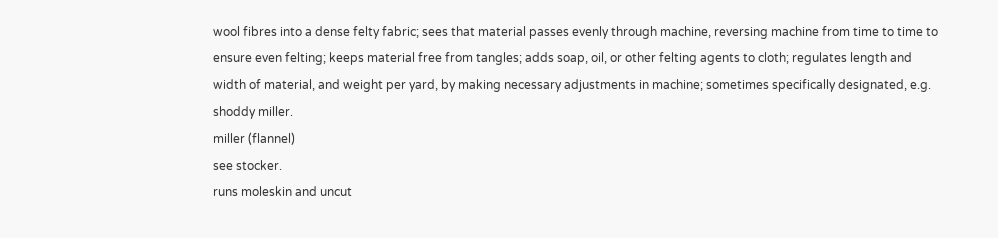wool fibres into a dense felty fabric; sees that material passes evenly through machine, reversing machine from time to time to ensure even felting; keeps material free from tangles; adds soap, oil, or other felting agents to cloth; regulates length and width of material, and weight per yard, by making necessary adjustments in machine; sometimes specifically designated, e.g. shoddy miller.
miller (flannel)
see stocker.
runs moleskin and uncut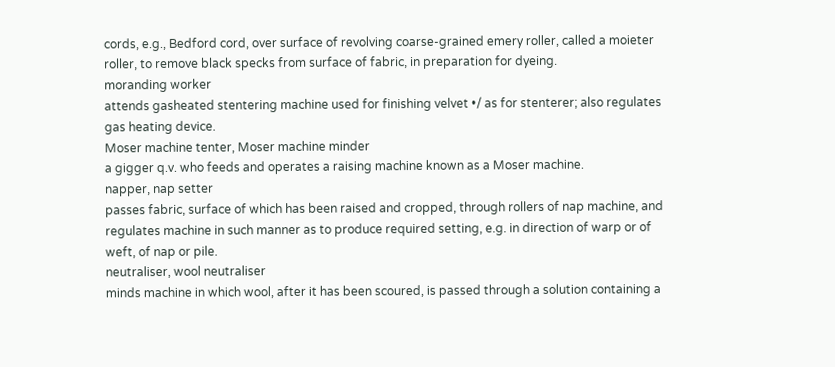cords, e.g., Bedford cord, over surface of revolving coarse-grained emery roller, called a moieter roller, to remove black specks from surface of fabric, in preparation for dyeing.
moranding worker
attends gasheated stentering machine used for finishing velvet •/ as for stenterer; also regulates gas heating device.
Moser machine tenter, Moser machine minder
a gigger q.v. who feeds and operates a raising machine known as a Moser machine.
napper, nap setter
passes fabric, surface of which has been raised and cropped, through rollers of nap machine, and regulates machine in such manner as to produce required setting, e.g. in direction of warp or of weft, of nap or pile.
neutraliser, wool neutraliser
minds machine in which wool, after it has been scoured, is passed through a solution containing a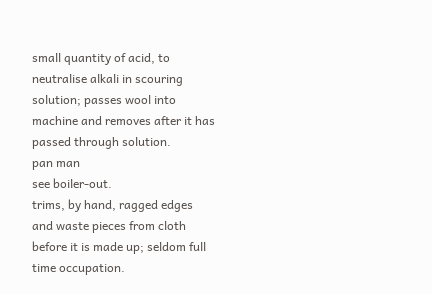small quantity of acid, to neutralise alkali in scouring solution; passes wool into machine and removes after it has passed through solution.
pan man
see boiler-out.
trims, by hand, ragged edges and waste pieces from cloth before it is made up; seldom full time occupation.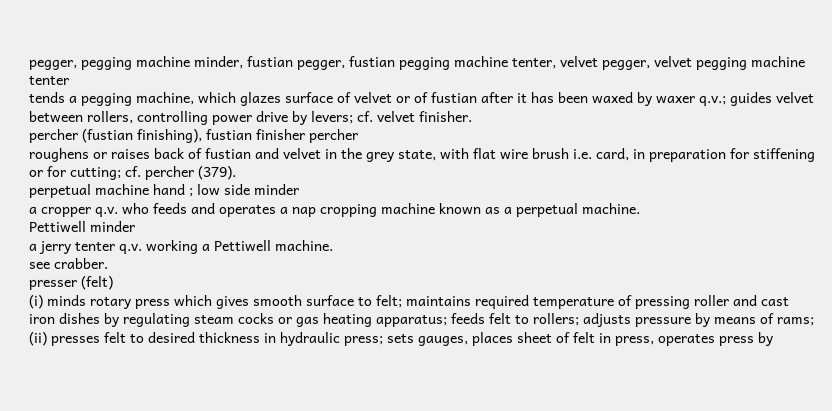pegger, pegging machine minder, fustian pegger, fustian pegging machine tenter, velvet pegger, velvet pegging machine tenter
tends a pegging machine, which glazes surface of velvet or of fustian after it has been waxed by waxer q.v.; guides velvet between rollers, controlling power drive by levers; cf. velvet finisher.
percher (fustian finishing), fustian finisher percher
roughens or raises back of fustian and velvet in the grey state, with flat wire brush i.e. card, in preparation for stiffening or for cutting; cf. percher (379).
perpetual machine hand ; low side minder
a cropper q.v. who feeds and operates a nap cropping machine known as a perpetual machine.
Pettiwell minder
a jerry tenter q.v. working a Pettiwell machine.
see crabber.
presser (felt)
(i) minds rotary press which gives smooth surface to felt; maintains required temperature of pressing roller and cast iron dishes by regulating steam cocks or gas heating apparatus; feeds felt to rollers; adjusts pressure by means of rams;
(ii) presses felt to desired thickness in hydraulic press; sets gauges, places sheet of felt in press, operates press by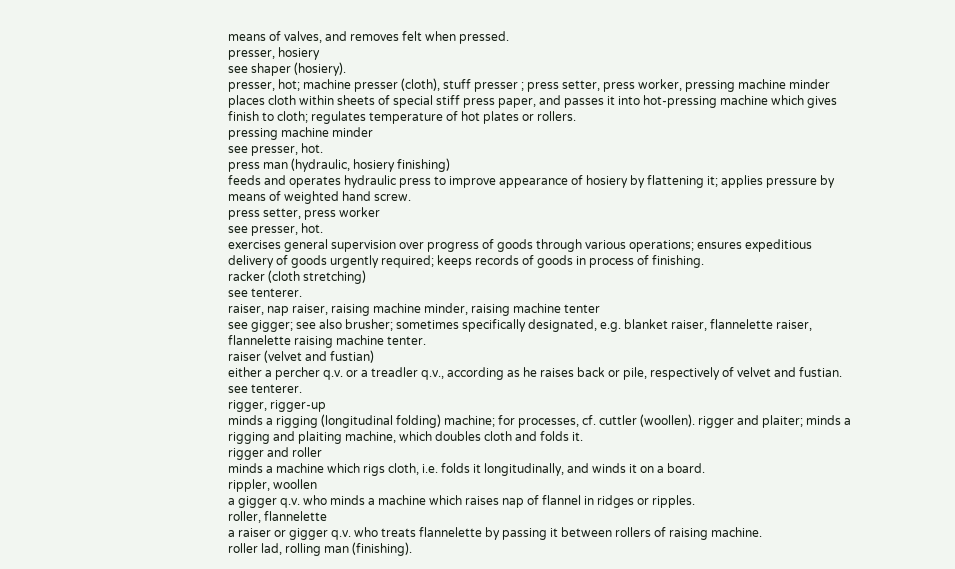means of valves, and removes felt when pressed.
presser, hosiery
see shaper (hosiery).
presser, hot; machine presser (cloth), stuff presser ; press setter, press worker, pressing machine minder
places cloth within sheets of special stiff press paper, and passes it into hot-pressing machine which gives finish to cloth; regulates temperature of hot plates or rollers.
pressing machine minder
see presser, hot.
press man (hydraulic, hosiery finishing)
feeds and operates hydraulic press to improve appearance of hosiery by flattening it; applies pressure by means of weighted hand screw.
press setter, press worker
see presser, hot.
exercises general supervision over progress of goods through various operations; ensures expeditious delivery of goods urgently required; keeps records of goods in process of finishing.
racker (cloth stretching)
see tenterer.
raiser, nap raiser, raising machine minder, raising machine tenter
see gigger; see also brusher; sometimes specifically designated, e.g. blanket raiser, flannelette raiser, flannelette raising machine tenter.
raiser (velvet and fustian)
either a percher q.v. or a treadler q.v., according as he raises back or pile, respectively of velvet and fustian.
see tenterer.
rigger, rigger-up
minds a rigging (longitudinal folding) machine; for processes, cf. cuttler (woollen). rigger and plaiter; minds a rigging and plaiting machine, which doubles cloth and folds it.
rigger and roller
minds a machine which rigs cloth, i.e. folds it longitudinally, and winds it on a board.
rippler, woollen
a gigger q.v. who minds a machine which raises nap of flannel in ridges or ripples.
roller, flannelette
a raiser or gigger q.v. who treats flannelette by passing it between rollers of raising machine.
roller lad, rolling man (finishing).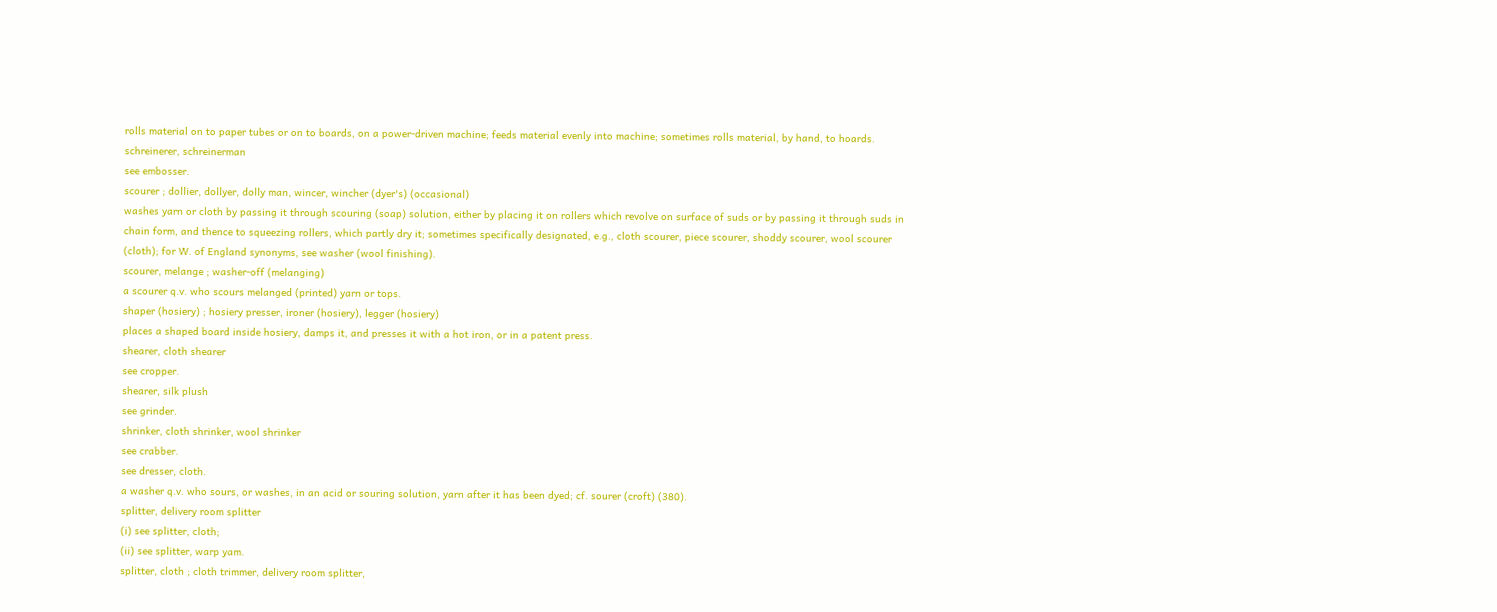rolls material on to paper tubes or on to boards, on a power-driven machine; feeds material evenly into machine; sometimes rolls material, by hand, to hoards.
schreinerer, schreinerman
see embosser.
scourer ; dollier, dollyer, dolly man, wincer, wincher (dyer's) (occasional)
washes yarn or cloth by passing it through scouring (soap) solution, either by placing it on rollers which revolve on surface of suds or by passing it through suds in chain form, and thence to squeezing rollers, which partly dry it; sometimes specifically designated, e.g., cloth scourer, piece scourer, shoddy scourer, wool scourer (cloth); for W. of England synonyms, see washer (wool finishing).
scourer, melange ; washer-off (melanging)
a scourer q.v. who scours melanged (printed) yarn or tops.
shaper (hosiery) ; hosiery presser, ironer (hosiery), legger (hosiery)
places a shaped board inside hosiery, damps it, and presses it with a hot iron, or in a patent press.
shearer, cloth shearer
see cropper.
shearer, silk plush
see grinder.
shrinker, cloth shrinker, wool shrinker
see crabber.
see dresser, cloth.
a washer q.v. who sours, or washes, in an acid or souring solution, yarn after it has been dyed; cf. sourer (croft) (380).
splitter, delivery room splitter
(i) see splitter, cloth;
(ii) see splitter, warp yam.
splitter, cloth ; cloth trimmer, delivery room splitter,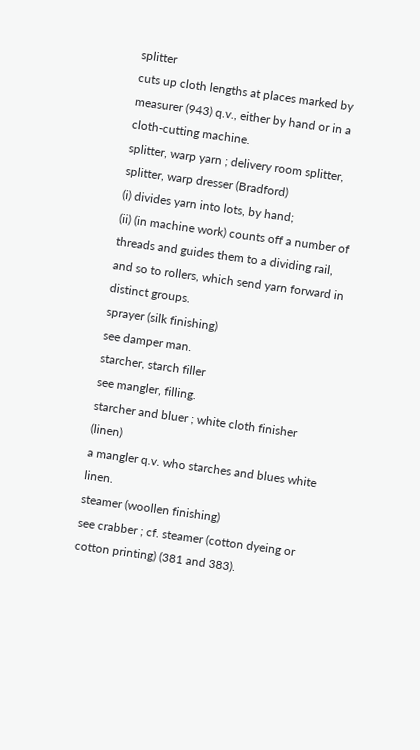splitter
cuts up cloth lengths at places marked by measurer (943) q.v., either by hand or in a cloth-cutting machine.
splitter, warp yarn ; delivery room splitter, splitter, warp dresser (Bradford)
(i) divides yarn into lots, by hand;
(ii) (in machine work) counts off a number of threads and guides them to a dividing rail, and so to rollers, which send yarn forward in distinct groups.
sprayer (silk finishing)
see damper man.
starcher, starch filler
see mangler, filling.
starcher and bluer ; white cloth finisher (linen)
a mangler q.v. who starches and blues white linen.
steamer (woollen finishing)
see crabber ; cf. steamer (cotton dyeing or cotton printing) (381 and 383).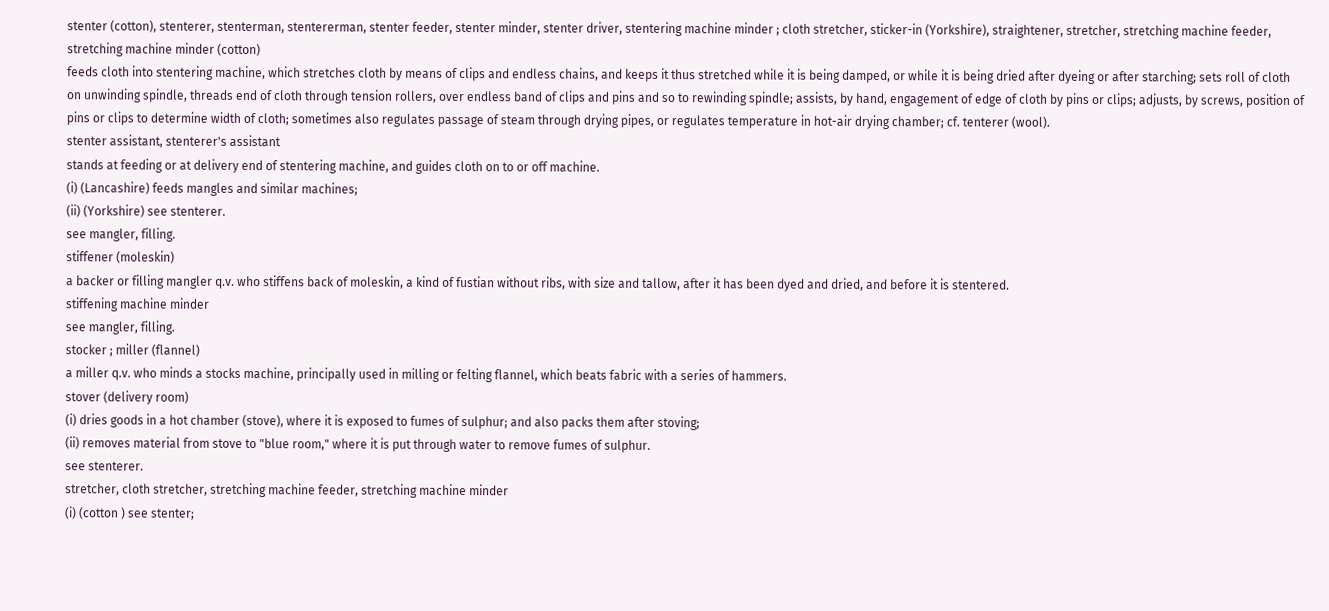stenter (cotton), stenterer, stenterman, stentererman, stenter feeder, stenter minder, stenter driver, stentering machine minder ; cloth stretcher, sticker-in (Yorkshire), straightener, stretcher, stretching machine feeder, stretching machine minder (cotton)
feeds cloth into stentering machine, which stretches cloth by means of clips and endless chains, and keeps it thus stretched while it is being damped, or while it is being dried after dyeing or after starching; sets roll of cloth on unwinding spindle, threads end of cloth through tension rollers, over endless band of clips and pins and so to rewinding spindle; assists, by hand, engagement of edge of cloth by pins or clips; adjusts, by screws, position of pins or clips to determine width of cloth; sometimes also regulates passage of steam through drying pipes, or regulates temperature in hot-air drying chamber; cf. tenterer (wool).
stenter assistant, stenterer's assistant
stands at feeding or at delivery end of stentering machine, and guides cloth on to or off machine.
(i) (Lancashire) feeds mangles and similar machines;
(ii) (Yorkshire) see stenterer.
see mangler, filling.
stiffener (moleskin)
a backer or filling mangler q.v. who stiffens back of moleskin, a kind of fustian without ribs, with size and tallow, after it has been dyed and dried, and before it is stentered.
stiffening machine minder
see mangler, filling.
stocker ; miller (flannel)
a miller q.v. who minds a stocks machine, principally used in milling or felting flannel, which beats fabric with a series of hammers.
stover (delivery room)
(i) dries goods in a hot chamber (stove), where it is exposed to fumes of sulphur; and also packs them after stoving;
(ii) removes material from stove to "blue room," where it is put through water to remove fumes of sulphur.
see stenterer.
stretcher, cloth stretcher, stretching machine feeder, stretching machine minder
(i) (cotton ) see stenter;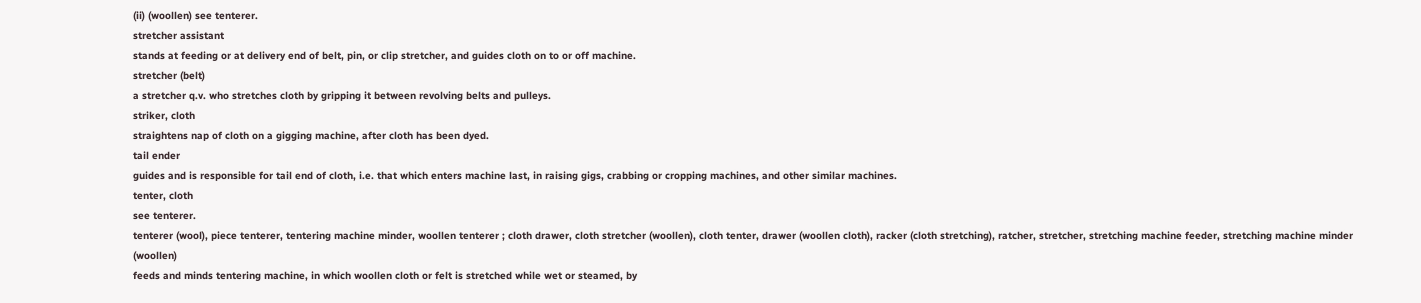(ii) (woollen) see tenterer.
stretcher assistant
stands at feeding or at delivery end of belt, pin, or clip stretcher, and guides cloth on to or off machine.
stretcher (belt)
a stretcher q.v. who stretches cloth by gripping it between revolving belts and pulleys.
striker, cloth
straightens nap of cloth on a gigging machine, after cloth has been dyed.
tail ender
guides and is responsible for tail end of cloth, i.e. that which enters machine last, in raising gigs, crabbing or cropping machines, and other similar machines.
tenter, cloth
see tenterer.
tenterer (wool), piece tenterer, tentering machine minder, woollen tenterer ; cloth drawer, cloth stretcher (woollen), cloth tenter, drawer (woollen cloth), racker (cloth stretching), ratcher, stretcher, stretching machine feeder, stretching machine minder (woollen)
feeds and minds tentering machine, in which woollen cloth or felt is stretched while wet or steamed, by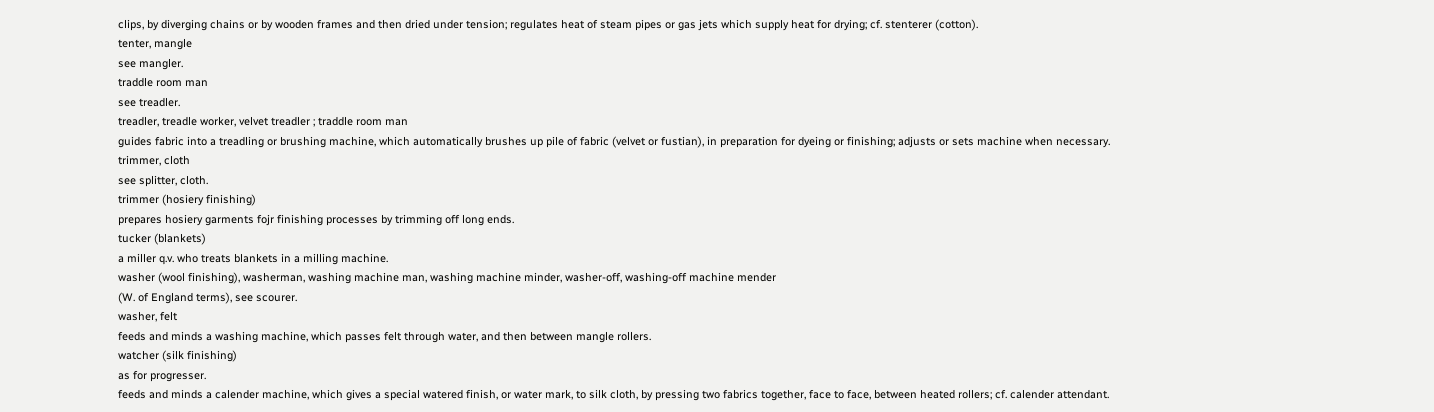clips, by diverging chains or by wooden frames and then dried under tension; regulates heat of steam pipes or gas jets which supply heat for drying; cf. stenterer (cotton).
tenter, mangle
see mangler.
traddle room man
see treadler.
treadler, treadle worker, velvet treadler ; traddle room man
guides fabric into a treadling or brushing machine, which automatically brushes up pile of fabric (velvet or fustian), in preparation for dyeing or finishing; adjusts or sets machine when necessary.
trimmer, cloth
see splitter, cloth.
trimmer (hosiery finishing)
prepares hosiery garments fojr finishing processes by trimming off long ends.
tucker (blankets)
a miller q.v. who treats blankets in a milling machine.
washer (wool finishing), washerman, washing machine man, washing machine minder, washer-off, washing-off machine mender
(W. of England terms), see scourer.
washer, felt
feeds and minds a washing machine, which passes felt through water, and then between mangle rollers.
watcher (silk finishing)
as for progresser.
feeds and minds a calender machine, which gives a special watered finish, or water mark, to silk cloth, by pressing two fabrics together, face to face, between heated rollers; cf. calender attendant.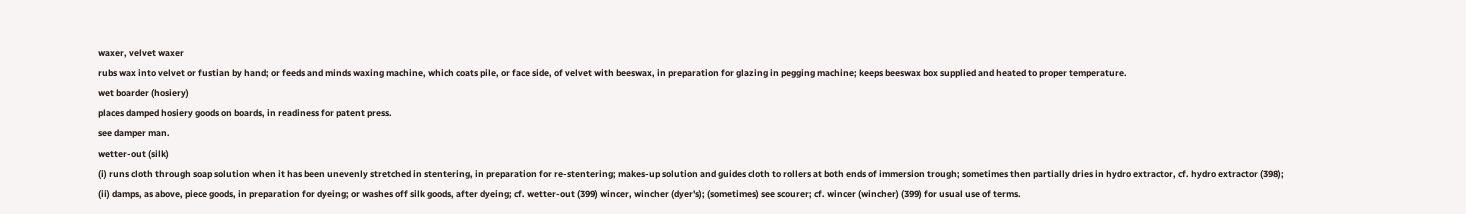waxer, velvet waxer
rubs wax into velvet or fustian by hand; or feeds and minds waxing machine, which coats pile, or face side, of velvet with beeswax, in preparation for glazing in pegging machine; keeps beeswax box supplied and heated to proper temperature.
wet boarder (hosiery)
places damped hosiery goods on boards, in readiness for patent press.
see damper man.
wetter-out (silk)
(i) runs cloth through soap solution when it has been unevenly stretched in stentering, in preparation for re-stentering; makes-up solution and guides cloth to rollers at both ends of immersion trough; sometimes then partially dries in hydro extractor, cf. hydro extractor (398);
(ii) damps, as above, piece goods, in preparation for dyeing; or washes off silk goods, after dyeing; cf. wetter-out (399) wincer, wincher (dyer's); (sometimes) see scourer; cf. wincer (wincher) (399) for usual use of terms.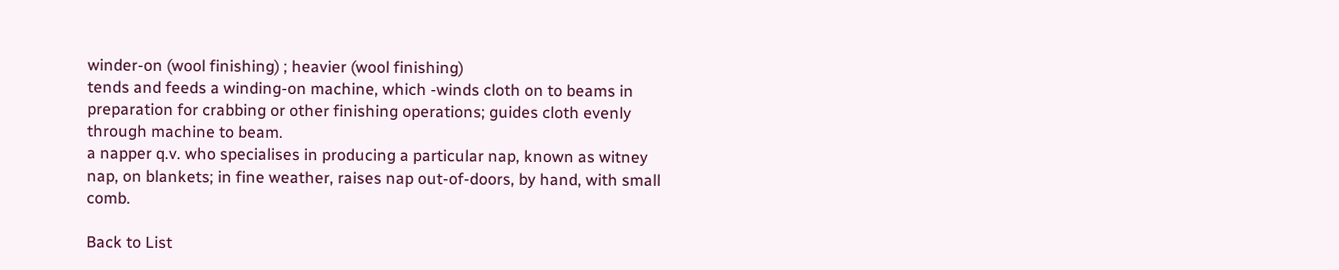winder-on (wool finishing) ; heavier (wool finishing)
tends and feeds a winding-on machine, which -winds cloth on to beams in preparation for crabbing or other finishing operations; guides cloth evenly through machine to beam.
a napper q.v. who specialises in producing a particular nap, known as witney nap, on blankets; in fine weather, raises nap out-of-doors, by hand, with small comb.

Back to List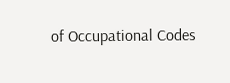of Occupational Codes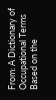From: A Dictionary of Occupational Terms Based on the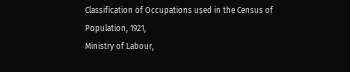Classification of Occupations used in the Census of Population, 1921,
Ministry of Labour,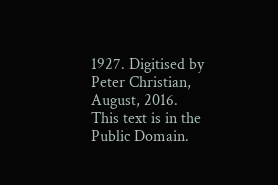1927. Digitised by Peter Christian, August, 2016.   This text is in the Public Domain.